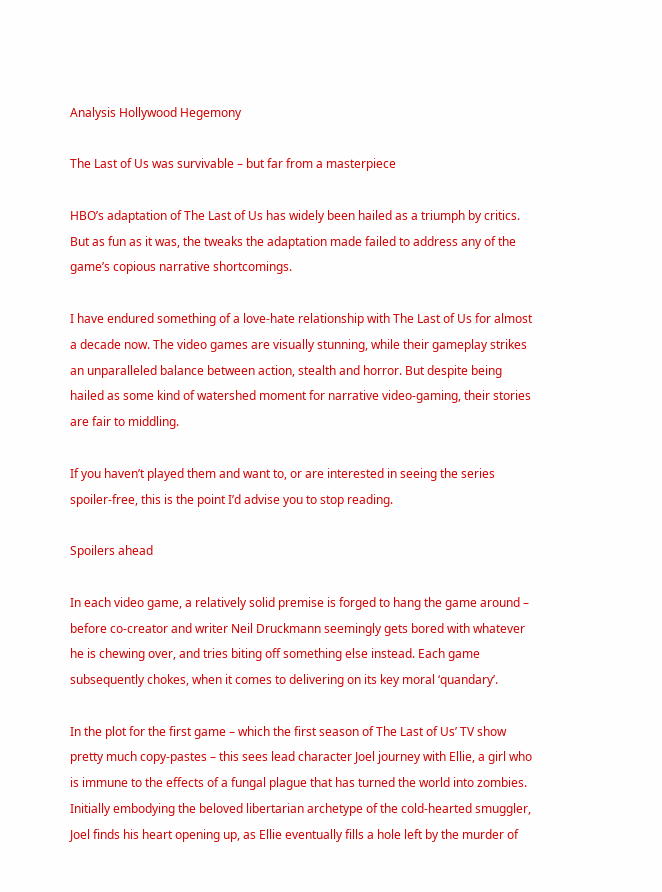Analysis Hollywood Hegemony

The Last of Us was survivable – but far from a masterpiece

HBO’s adaptation of The Last of Us has widely been hailed as a triumph by critics. But as fun as it was, the tweaks the adaptation made failed to address any of the game’s copious narrative shortcomings.

I have endured something of a love-hate relationship with The Last of Us for almost a decade now. The video games are visually stunning, while their gameplay strikes an unparalleled balance between action, stealth and horror. But despite being hailed as some kind of watershed moment for narrative video-gaming, their stories are fair to middling.

If you haven’t played them and want to, or are interested in seeing the series spoiler-free, this is the point I’d advise you to stop reading.

Spoilers ahead

In each video game, a relatively solid premise is forged to hang the game around – before co-creator and writer Neil Druckmann seemingly gets bored with whatever he is chewing over, and tries biting off something else instead. Each game subsequently chokes, when it comes to delivering on its key moral ‘quandary’.

In the plot for the first game – which the first season of The Last of Us’ TV show pretty much copy-pastes – this sees lead character Joel journey with Ellie, a girl who is immune to the effects of a fungal plague that has turned the world into zombies. Initially embodying the beloved libertarian archetype of the cold-hearted smuggler, Joel finds his heart opening up, as Ellie eventually fills a hole left by the murder of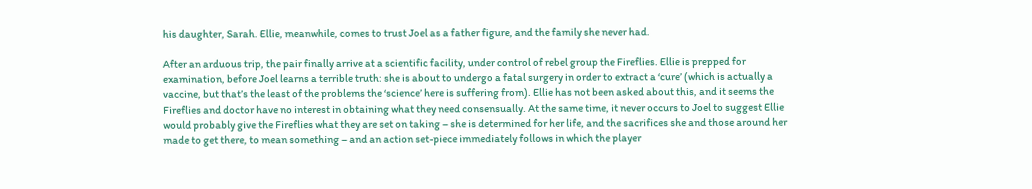his daughter, Sarah. Ellie, meanwhile, comes to trust Joel as a father figure, and the family she never had.

After an arduous trip, the pair finally arrive at a scientific facility, under control of rebel group the Fireflies. Ellie is prepped for examination, before Joel learns a terrible truth: she is about to undergo a fatal surgery in order to extract a ‘cure’ (which is actually a vaccine, but that’s the least of the problems the ‘science’ here is suffering from). Ellie has not been asked about this, and it seems the Fireflies and doctor have no interest in obtaining what they need consensually. At the same time, it never occurs to Joel to suggest Ellie would probably give the Fireflies what they are set on taking – she is determined for her life, and the sacrifices she and those around her made to get there, to mean something – and an action set-piece immediately follows in which the player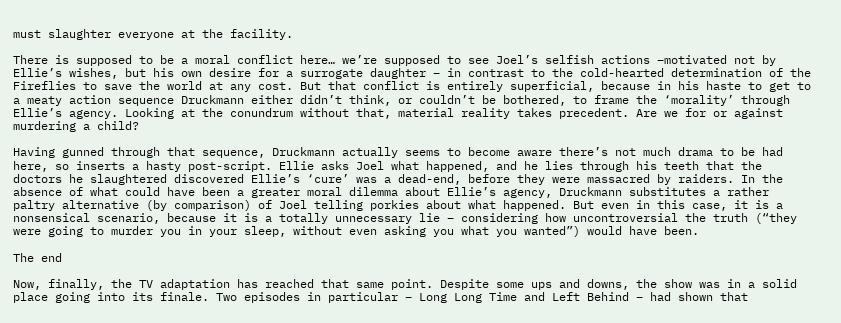must slaughter everyone at the facility.

There is supposed to be a moral conflict here… we’re supposed to see Joel’s selfish actions –motivated not by Ellie’s wishes, but his own desire for a surrogate daughter – in contrast to the cold-hearted determination of the Fireflies to save the world at any cost. But that conflict is entirely superficial, because in his haste to get to a meaty action sequence Druckmann either didn’t think, or couldn’t be bothered, to frame the ‘morality’ through Ellie’s agency. Looking at the conundrum without that, material reality takes precedent. Are we for or against murdering a child?

Having gunned through that sequence, Druckmann actually seems to become aware there’s not much drama to be had here, so inserts a hasty post-script. Ellie asks Joel what happened, and he lies through his teeth that the doctors he slaughtered discovered Ellie’s ‘cure’ was a dead-end, before they were massacred by raiders. In the absence of what could have been a greater moral dilemma about Ellie’s agency, Druckmann substitutes a rather paltry alternative (by comparison) of Joel telling porkies about what happened. But even in this case, it is a nonsensical scenario, because it is a totally unnecessary lie – considering how uncontroversial the truth (“they were going to murder you in your sleep, without even asking you what you wanted”) would have been.

The end

Now, finally, the TV adaptation has reached that same point. Despite some ups and downs, the show was in a solid place going into its finale. Two episodes in particular – Long Long Time and Left Behind – had shown that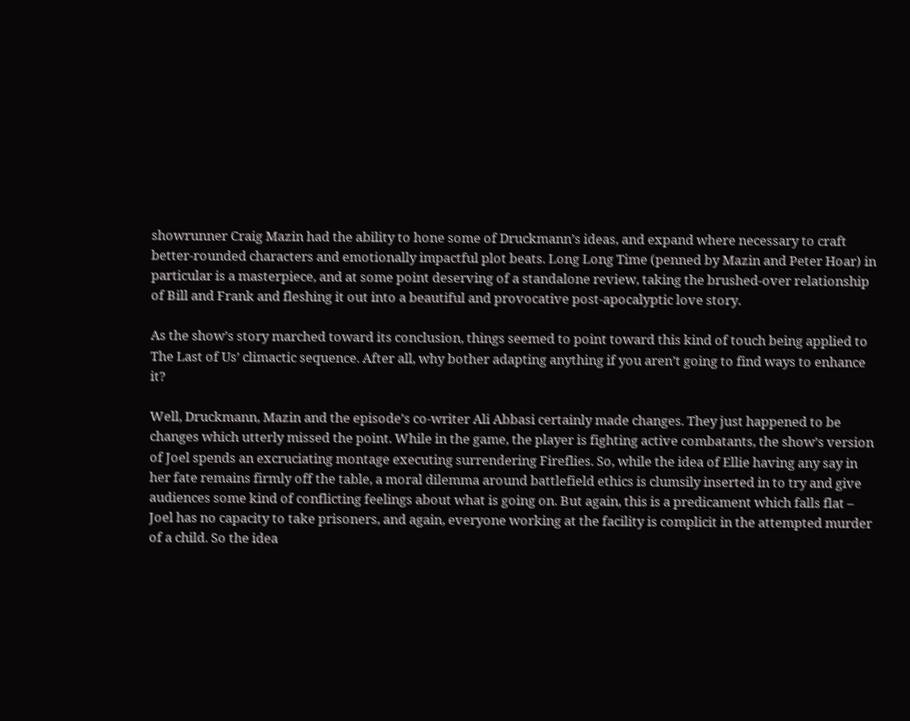showrunner Craig Mazin had the ability to hone some of Druckmann’s ideas, and expand where necessary to craft better-rounded characters and emotionally impactful plot beats. Long Long Time (penned by Mazin and Peter Hoar) in particular is a masterpiece, and at some point deserving of a standalone review, taking the brushed-over relationship of Bill and Frank and fleshing it out into a beautiful and provocative post-apocalyptic love story.

As the show’s story marched toward its conclusion, things seemed to point toward this kind of touch being applied to The Last of Us’ climactic sequence. After all, why bother adapting anything if you aren’t going to find ways to enhance it?

Well, Druckmann, Mazin and the episode’s co-writer Ali Abbasi certainly made changes. They just happened to be changes which utterly missed the point. While in the game, the player is fighting active combatants, the show’s version of Joel spends an excruciating montage executing surrendering Fireflies. So, while the idea of Ellie having any say in her fate remains firmly off the table, a moral dilemma around battlefield ethics is clumsily inserted in to try and give audiences some kind of conflicting feelings about what is going on. But again, this is a predicament which falls flat – Joel has no capacity to take prisoners, and again, everyone working at the facility is complicit in the attempted murder of a child. So the idea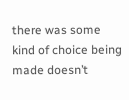there was some kind of choice being made doesn’t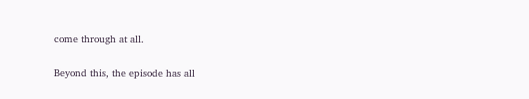come through at all.

Beyond this, the episode has all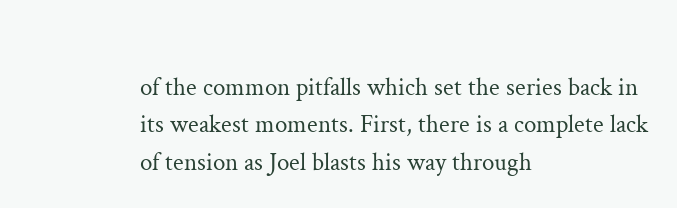of the common pitfalls which set the series back in its weakest moments. First, there is a complete lack of tension as Joel blasts his way through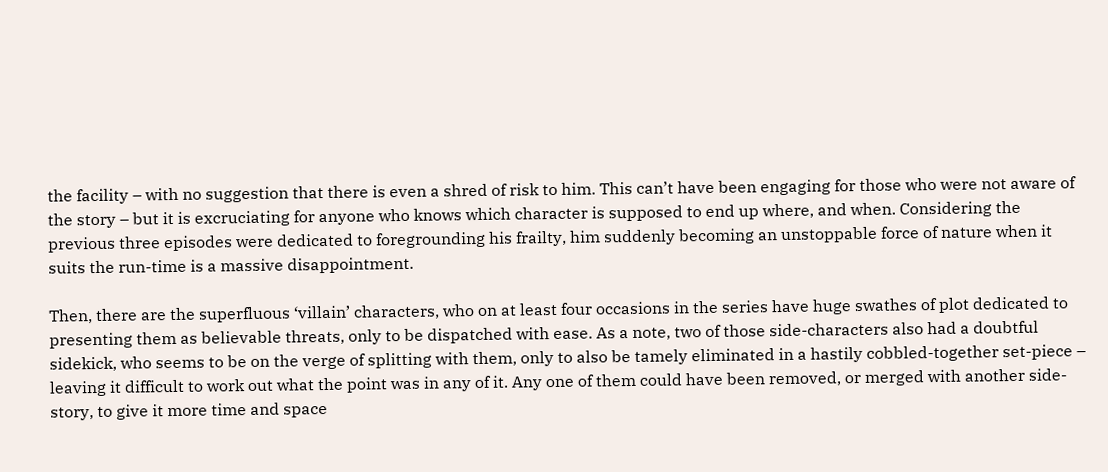the facility – with no suggestion that there is even a shred of risk to him. This can’t have been engaging for those who were not aware of the story – but it is excruciating for anyone who knows which character is supposed to end up where, and when. Considering the previous three episodes were dedicated to foregrounding his frailty, him suddenly becoming an unstoppable force of nature when it suits the run-time is a massive disappointment.

Then, there are the superfluous ‘villain’ characters, who on at least four occasions in the series have huge swathes of plot dedicated to presenting them as believable threats, only to be dispatched with ease. As a note, two of those side-characters also had a doubtful sidekick, who seems to be on the verge of splitting with them, only to also be tamely eliminated in a hastily cobbled-together set-piece – leaving it difficult to work out what the point was in any of it. Any one of them could have been removed, or merged with another side-story, to give it more time and space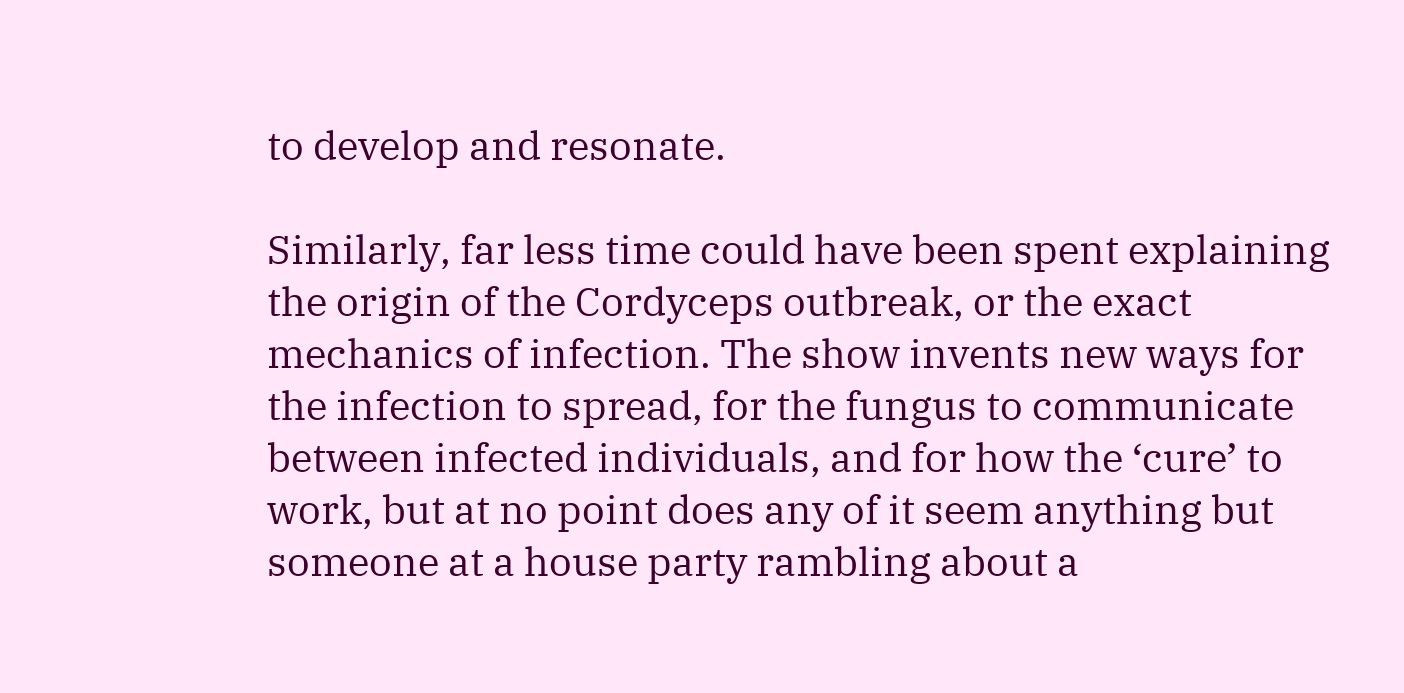to develop and resonate.

Similarly, far less time could have been spent explaining the origin of the Cordyceps outbreak, or the exact mechanics of infection. The show invents new ways for the infection to spread, for the fungus to communicate between infected individuals, and for how the ‘cure’ to work, but at no point does any of it seem anything but someone at a house party rambling about a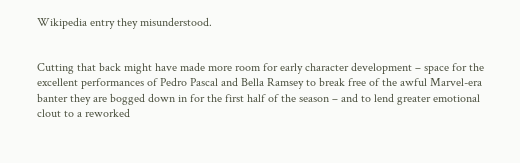Wikipedia entry they misunderstood.


Cutting that back might have made more room for early character development – space for the excellent performances of Pedro Pascal and Bella Ramsey to break free of the awful Marvel-era banter they are bogged down in for the first half of the season – and to lend greater emotional clout to a reworked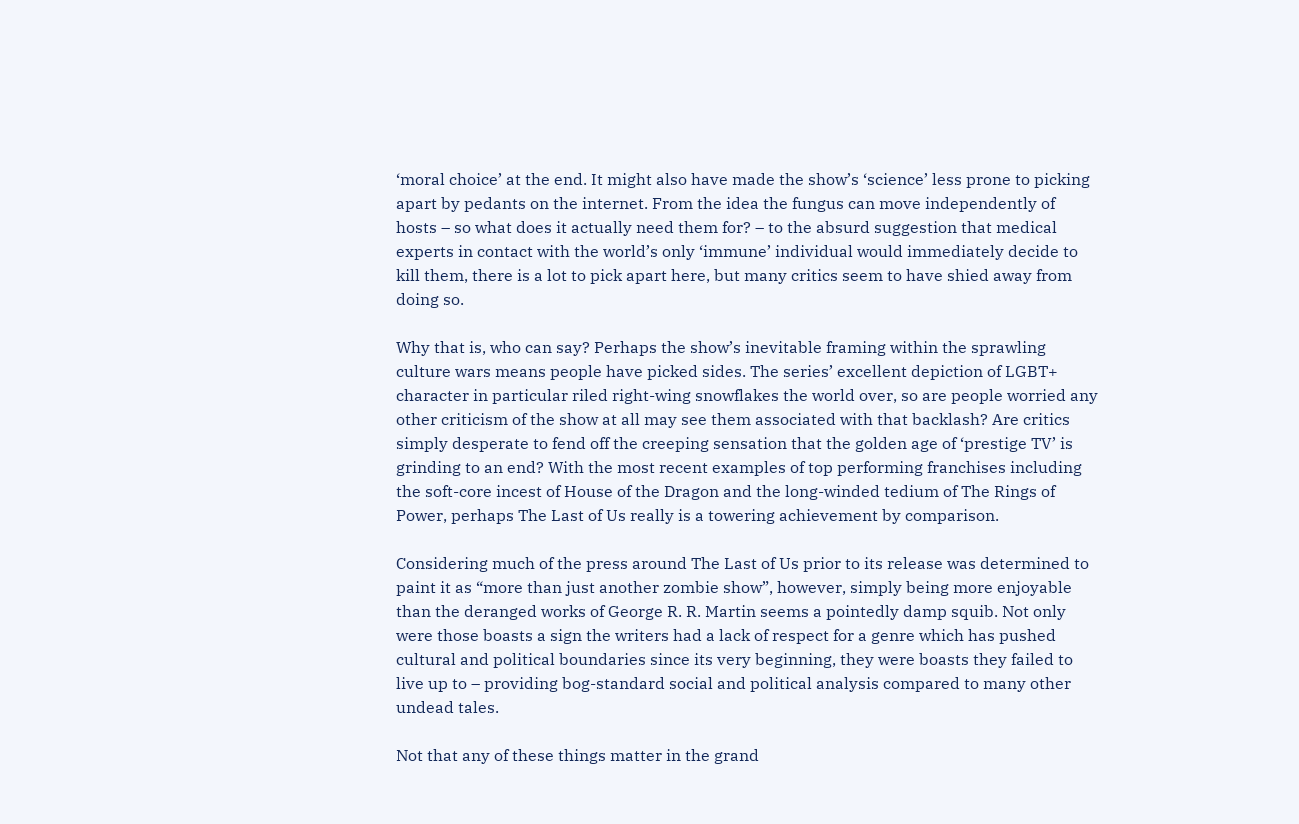‘moral choice’ at the end. It might also have made the show’s ‘science’ less prone to picking apart by pedants on the internet. From the idea the fungus can move independently of hosts – so what does it actually need them for? – to the absurd suggestion that medical experts in contact with the world’s only ‘immune’ individual would immediately decide to kill them, there is a lot to pick apart here, but many critics seem to have shied away from doing so.

Why that is, who can say? Perhaps the show’s inevitable framing within the sprawling culture wars means people have picked sides. The series’ excellent depiction of LGBT+ character in particular riled right-wing snowflakes the world over, so are people worried any other criticism of the show at all may see them associated with that backlash? Are critics simply desperate to fend off the creeping sensation that the golden age of ‘prestige TV’ is grinding to an end? With the most recent examples of top performing franchises including the soft-core incest of House of the Dragon and the long-winded tedium of The Rings of Power, perhaps The Last of Us really is a towering achievement by comparison.

Considering much of the press around The Last of Us prior to its release was determined to paint it as “more than just another zombie show”, however, simply being more enjoyable than the deranged works of George R. R. Martin seems a pointedly damp squib. Not only were those boasts a sign the writers had a lack of respect for a genre which has pushed cultural and political boundaries since its very beginning, they were boasts they failed to live up to – providing bog-standard social and political analysis compared to many other undead tales.

Not that any of these things matter in the grand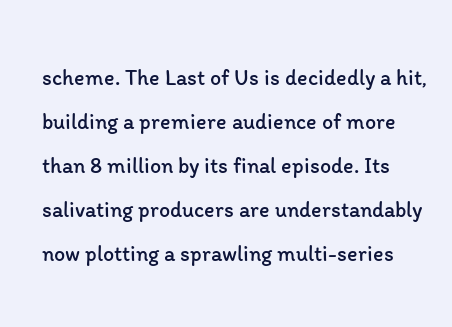scheme. The Last of Us is decidedly a hit, building a premiere audience of more than 8 million by its final episode. Its salivating producers are understandably now plotting a sprawling multi-series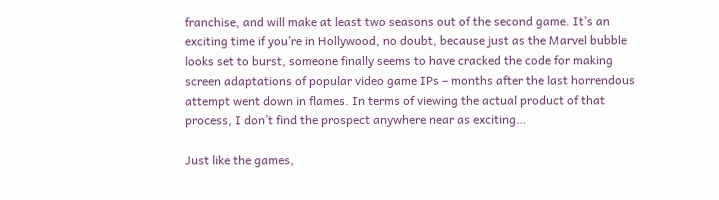franchise, and will make at least two seasons out of the second game. It’s an exciting time if you’re in Hollywood, no doubt, because just as the Marvel bubble looks set to burst, someone finally seems to have cracked the code for making screen adaptations of popular video game IPs – months after the last horrendous attempt went down in flames. In terms of viewing the actual product of that process, I don’t find the prospect anywhere near as exciting…

Just like the games,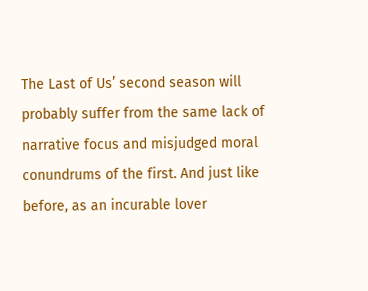The Last of Us’ second season will probably suffer from the same lack of narrative focus and misjudged moral conundrums of the first. And just like before, as an incurable lover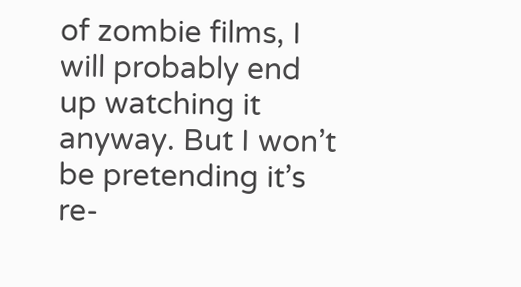of zombie films, I will probably end up watching it anyway. But I won’t be pretending it’s re-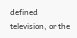defined television, or the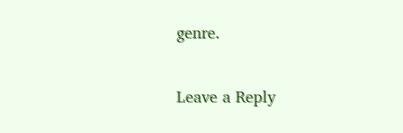genre.

Leave a Reply